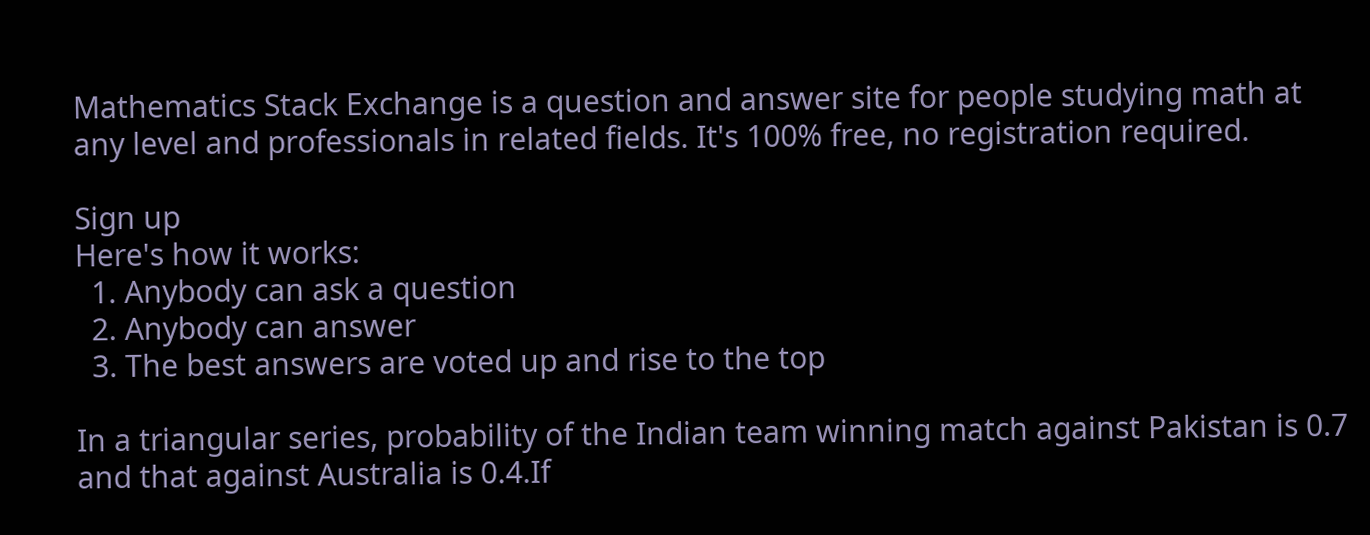Mathematics Stack Exchange is a question and answer site for people studying math at any level and professionals in related fields. It's 100% free, no registration required.

Sign up
Here's how it works:
  1. Anybody can ask a question
  2. Anybody can answer
  3. The best answers are voted up and rise to the top

In a triangular series, probability of the Indian team winning match against Pakistan is 0.7 and that against Australia is 0.4.If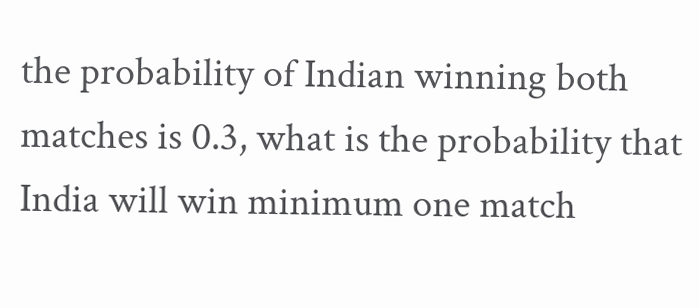the probability of Indian winning both matches is 0.3, what is the probability that India will win minimum one match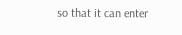so that it can enter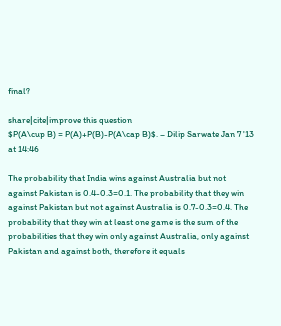final?

share|cite|improve this question
$P(A\cup B) = P(A)+P(B)-P(A\cap B)$. – Dilip Sarwate Jan 7 '13 at 14:46

The probability that India wins against Australia but not against Pakistan is 0.4-0.3=0.1. The probability that they win against Pakistan but not against Australia is 0.7-0.3=0.4. The probability that they win at least one game is the sum of the probabilities that they win only against Australia, only against Pakistan and against both, therefore it equals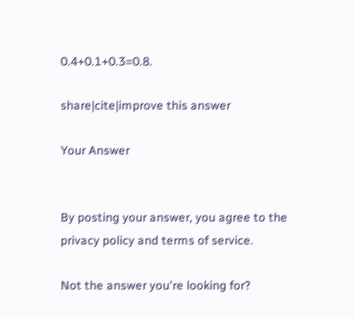0.4+0.1+0.3=0.8.

share|cite|improve this answer

Your Answer


By posting your answer, you agree to the privacy policy and terms of service.

Not the answer you're looking for?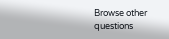Browse other questions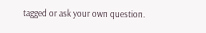tagged or ask your own question.